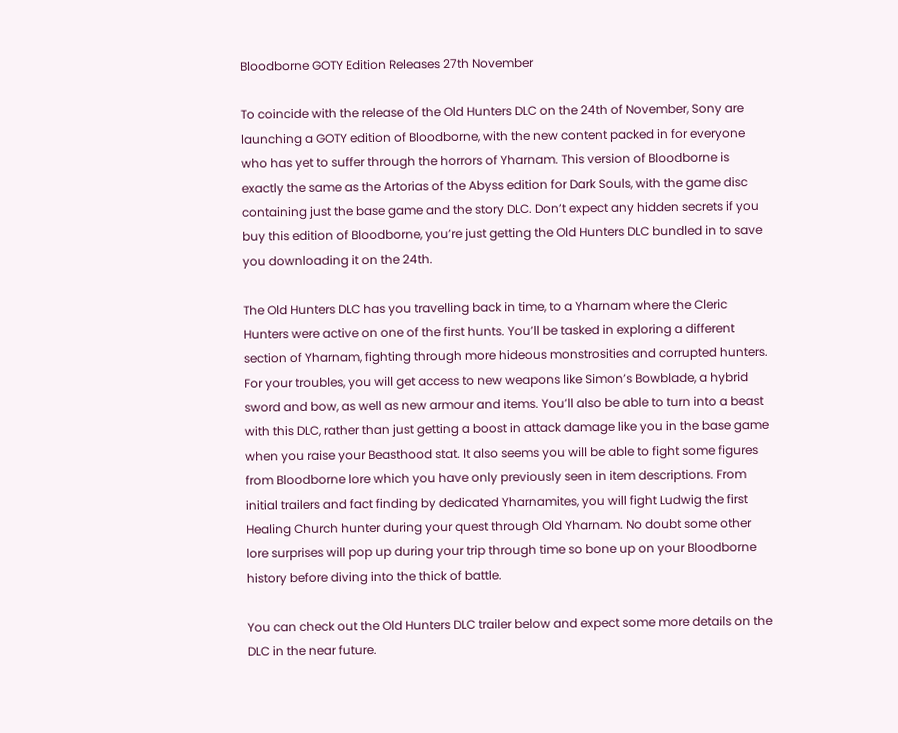Bloodborne GOTY Edition Releases 27th November

To coincide with the release of the Old Hunters DLC on the 24th of November, Sony are launching a GOTY edition of Bloodborne, with the new content packed in for everyone who has yet to suffer through the horrors of Yharnam. This version of Bloodborne is exactly the same as the Artorias of the Abyss edition for Dark Souls, with the game disc containing just the base game and the story DLC. Don’t expect any hidden secrets if you buy this edition of Bloodborne, you’re just getting the Old Hunters DLC bundled in to save you downloading it on the 24th.

The Old Hunters DLC has you travelling back in time, to a Yharnam where the Cleric Hunters were active on one of the first hunts. You’ll be tasked in exploring a different section of Yharnam, fighting through more hideous monstrosities and corrupted hunters. For your troubles, you will get access to new weapons like Simon’s Bowblade, a hybrid sword and bow, as well as new armour and items. You’ll also be able to turn into a beast with this DLC, rather than just getting a boost in attack damage like you in the base game when you raise your Beasthood stat. It also seems you will be able to fight some figures from Bloodborne lore which you have only previously seen in item descriptions. From initial trailers and fact finding by dedicated Yharnamites, you will fight Ludwig the first Healing Church hunter during your quest through Old Yharnam. No doubt some other lore surprises will pop up during your trip through time so bone up on your Bloodborne history before diving into the thick of battle.

You can check out the Old Hunters DLC trailer below and expect some more details on the DLC in the near future.